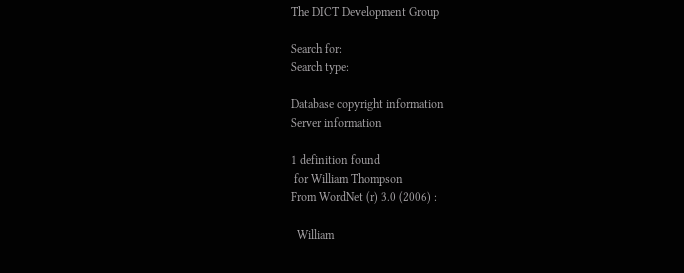The DICT Development Group

Search for:
Search type:

Database copyright information
Server information

1 definition found
 for William Thompson
From WordNet (r) 3.0 (2006) :

  William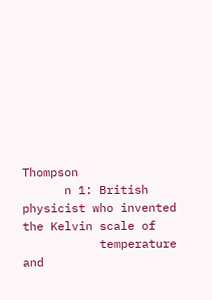Thompson
      n 1: British physicist who invented the Kelvin scale of
           temperature and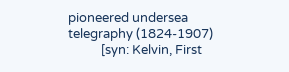pioneered undersea telegraphy (1824-1907)
           [syn: Kelvin, First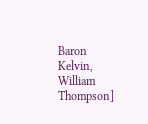Baron Kelvin, William Thompson]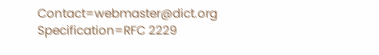Contact=webmaster@dict.org Specification=RFC 2229